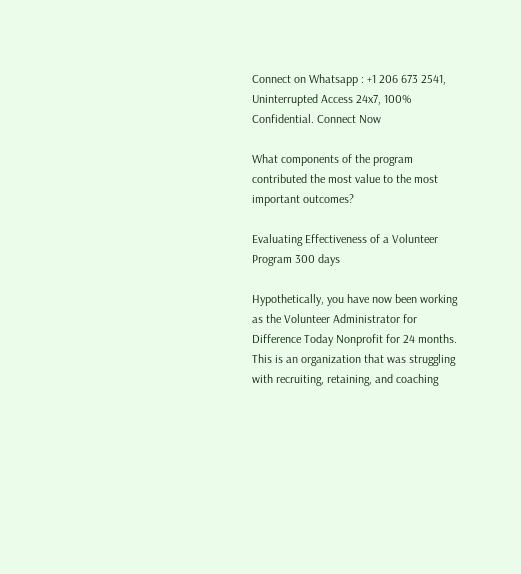Connect on Whatsapp : +1 206 673 2541, Uninterrupted Access 24x7, 100% Confidential. Connect Now

What components of the program contributed the most value to the most important outcomes?

Evaluating Effectiveness of a Volunteer Program 300 days

Hypothetically, you have now been working as the Volunteer Administrator for Difference Today Nonprofit for 24 months. This is an organization that was struggling with recruiting, retaining, and coaching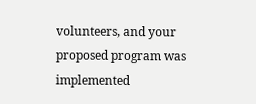volunteers, and your proposed program was implemented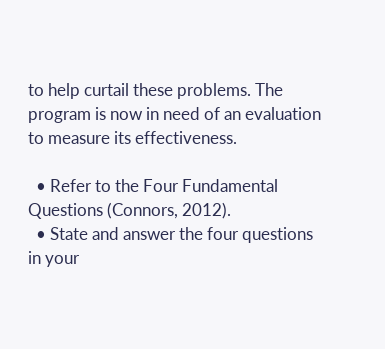to help curtail these problems. The program is now in need of an evaluation to measure its effectiveness.

  • Refer to the Four Fundamental Questions (Connors, 2012).
  • State and answer the four questions in your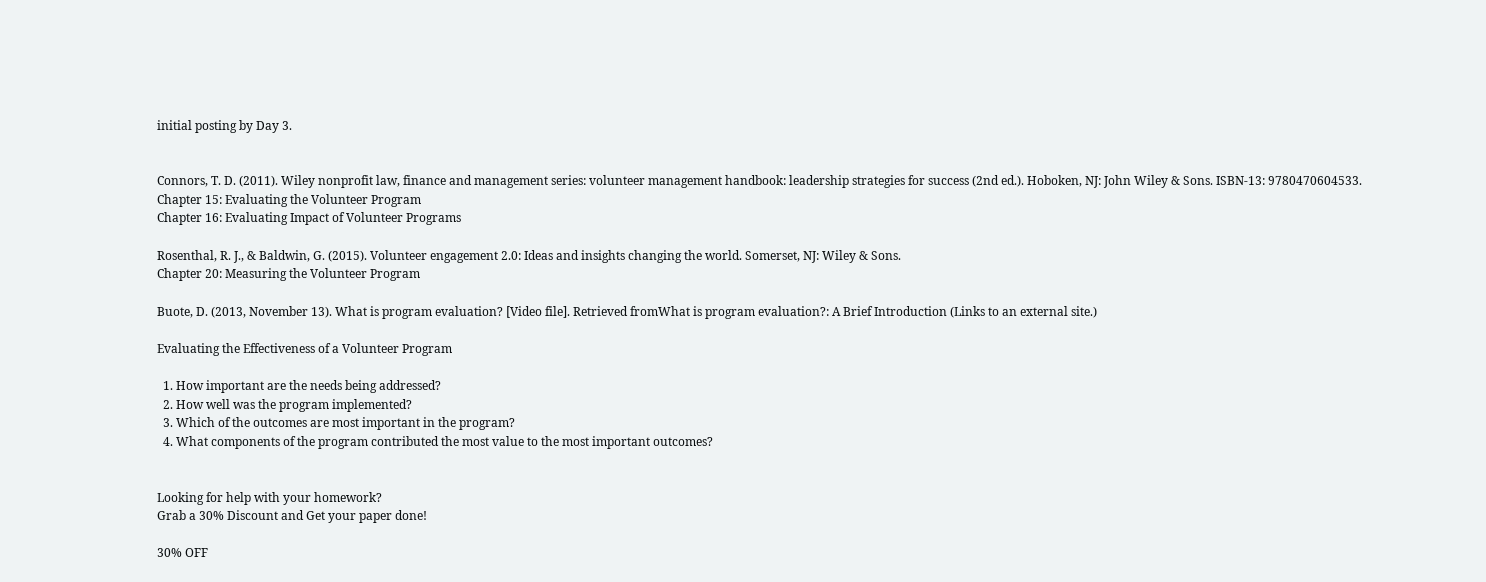initial posting by Day 3.


Connors, T. D. (2011). Wiley nonprofit law, finance and management series: volunteer management handbook: leadership strategies for success (2nd ed.). Hoboken, NJ: John Wiley & Sons. ISBN-13: 9780470604533.
Chapter 15: Evaluating the Volunteer Program
Chapter 16: Evaluating Impact of Volunteer Programs

Rosenthal, R. J., & Baldwin, G. (2015). Volunteer engagement 2.0: Ideas and insights changing the world. Somerset, NJ: Wiley & Sons.
Chapter 20: Measuring the Volunteer Program

Buote, D. (2013, November 13). What is program evaluation? [Video file]. Retrieved fromWhat is program evaluation?: A Brief Introduction (Links to an external site.)

Evaluating the Effectiveness of a Volunteer Program

  1. How important are the needs being addressed?
  2. How well was the program implemented?
  3. Which of the outcomes are most important in the program?
  4. What components of the program contributed the most value to the most important outcomes?


Looking for help with your homework?
Grab a 30% Discount and Get your paper done!

30% OFF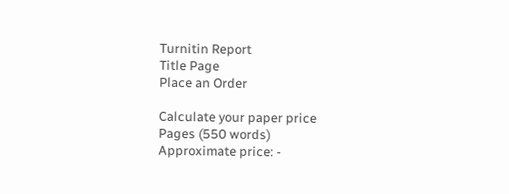Turnitin Report
Title Page
Place an Order

Calculate your paper price
Pages (550 words)
Approximate price: -